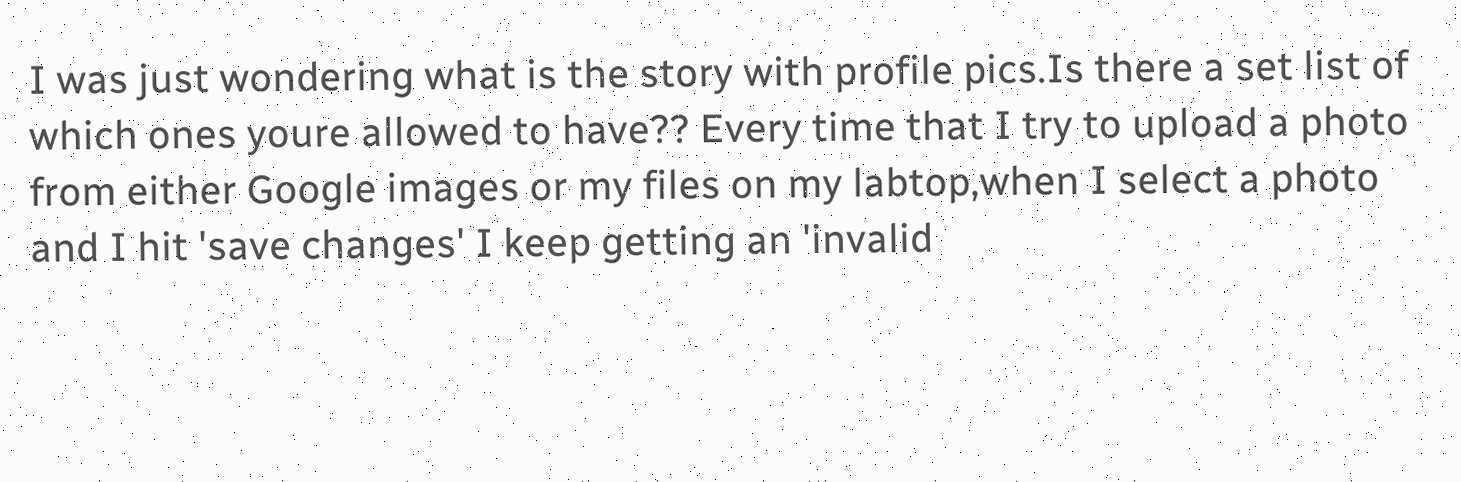I was just wondering what is the story with profile pics.Is there a set list of which ones youre allowed to have?? Every time that I try to upload a photo from either Google images or my files on my labtop,when I select a photo and I hit 'save changes' I keep getting an 'invalid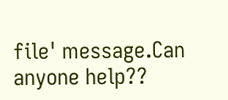file' message.Can anyone help??